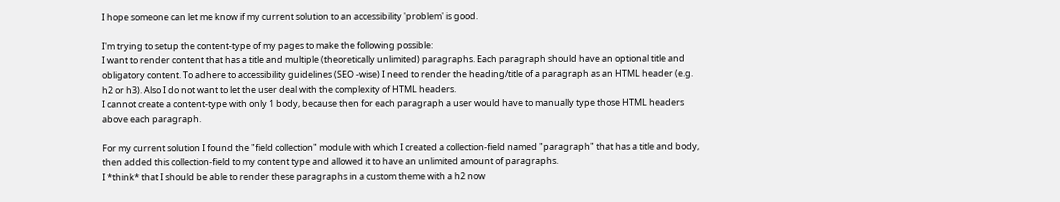I hope someone can let me know if my current solution to an accessibility 'problem' is good.

I'm trying to setup the content-type of my pages to make the following possible:
I want to render content that has a title and multiple (theoretically unlimited) paragraphs. Each paragraph should have an optional title and obligatory content. To adhere to accessibility guidelines (SEO -wise) I need to render the heading/title of a paragraph as an HTML header (e.g. h2 or h3). Also I do not want to let the user deal with the complexity of HTML headers.
I cannot create a content-type with only 1 body, because then for each paragraph a user would have to manually type those HTML headers above each paragraph.

For my current solution I found the "field collection" module with which I created a collection-field named "paragraph" that has a title and body, then added this collection-field to my content type and allowed it to have an unlimited amount of paragraphs.
I *think* that I should be able to render these paragraphs in a custom theme with a h2 now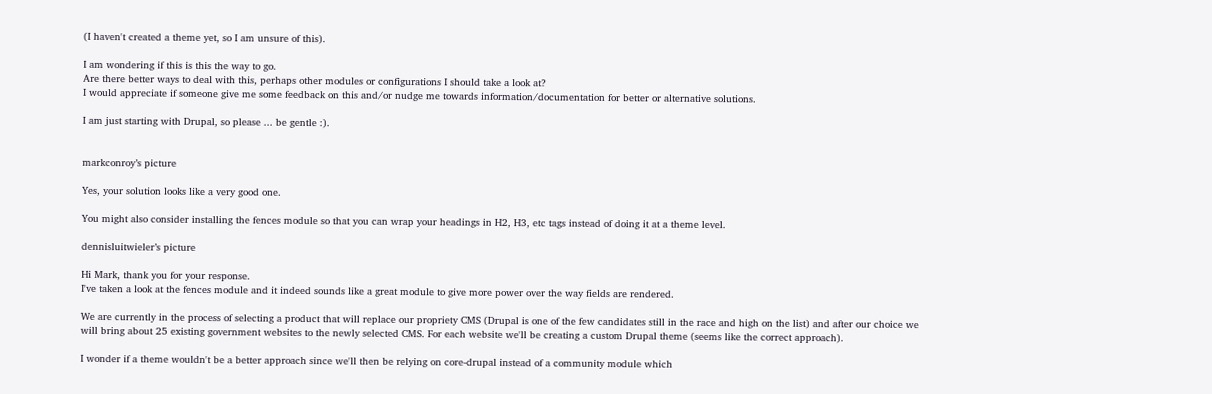(I haven't created a theme yet, so I am unsure of this).

I am wondering if this is this the way to go.
Are there better ways to deal with this, perhaps other modules or configurations I should take a look at?
I would appreciate if someone give me some feedback on this and/or nudge me towards information/documentation for better or alternative solutions.

I am just starting with Drupal, so please ... be gentle :).


markconroy’s picture

Yes, your solution looks like a very good one.

You might also consider installing the fences module so that you can wrap your headings in H2, H3, etc tags instead of doing it at a theme level.

dennisluitwieler’s picture

Hi Mark, thank you for your response.
I've taken a look at the fences module and it indeed sounds like a great module to give more power over the way fields are rendered.

We are currently in the process of selecting a product that will replace our propriety CMS (Drupal is one of the few candidates still in the race and high on the list) and after our choice we will bring about 25 existing government websites to the newly selected CMS. For each website we'll be creating a custom Drupal theme (seems like the correct approach).

I wonder if a theme wouldn't be a better approach since we'll then be relying on core-drupal instead of a community module which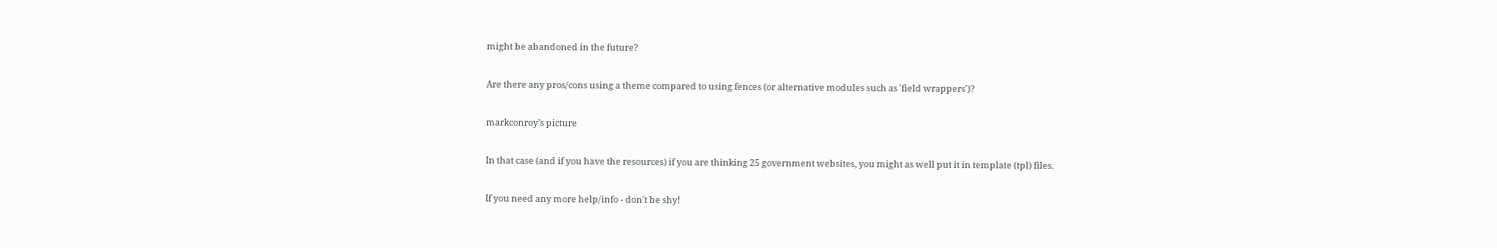might be abandoned in the future?

Are there any pros/cons using a theme compared to using fences (or alternative modules such as 'field wrappers')?

markconroy’s picture

In that case (and if you have the resources) if you are thinking 25 government websites, you might as well put it in template (tpl) files.

If you need any more help/info - don't be shy!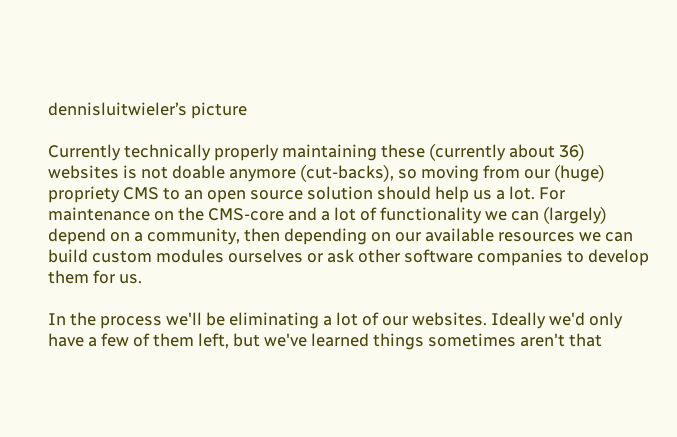dennisluitwieler’s picture

Currently technically properly maintaining these (currently about 36) websites is not doable anymore (cut-backs), so moving from our (huge) propriety CMS to an open source solution should help us a lot. For maintenance on the CMS-core and a lot of functionality we can (largely) depend on a community, then depending on our available resources we can build custom modules ourselves or ask other software companies to develop them for us.

In the process we'll be eliminating a lot of our websites. Ideally we'd only have a few of them left, but we've learned things sometimes aren't that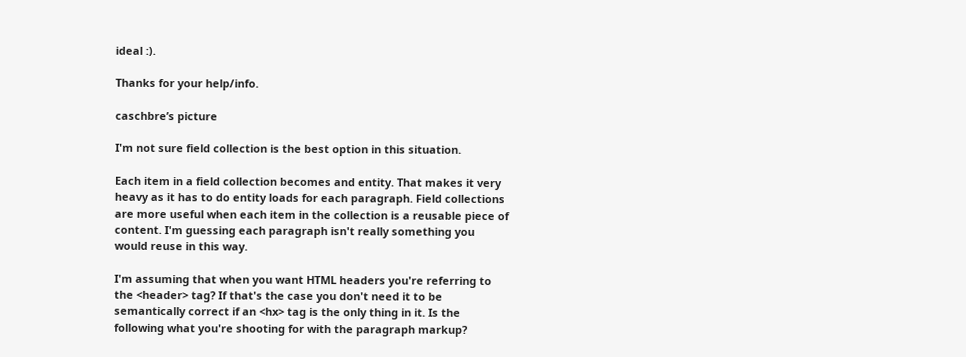ideal :).

Thanks for your help/info.

caschbre’s picture

I'm not sure field collection is the best option in this situation.

Each item in a field collection becomes and entity. That makes it very heavy as it has to do entity loads for each paragraph. Field collections are more useful when each item in the collection is a reusable piece of content. I'm guessing each paragraph isn't really something you would reuse in this way.

I'm assuming that when you want HTML headers you're referring to the <header> tag? If that's the case you don't need it to be semantically correct if an <hx> tag is the only thing in it. Is the following what you're shooting for with the paragraph markup?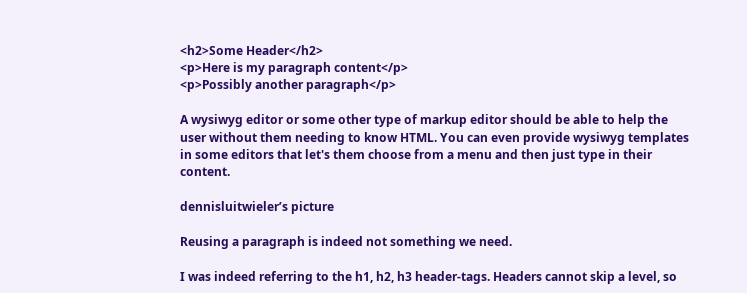<h2>Some Header</h2>
<p>Here is my paragraph content</p>
<p>Possibly another paragraph</p>

A wysiwyg editor or some other type of markup editor should be able to help the user without them needing to know HTML. You can even provide wysiwyg templates in some editors that let's them choose from a menu and then just type in their content.

dennisluitwieler’s picture

Reusing a paragraph is indeed not something we need.

I was indeed referring to the h1, h2, h3 header-tags. Headers cannot skip a level, so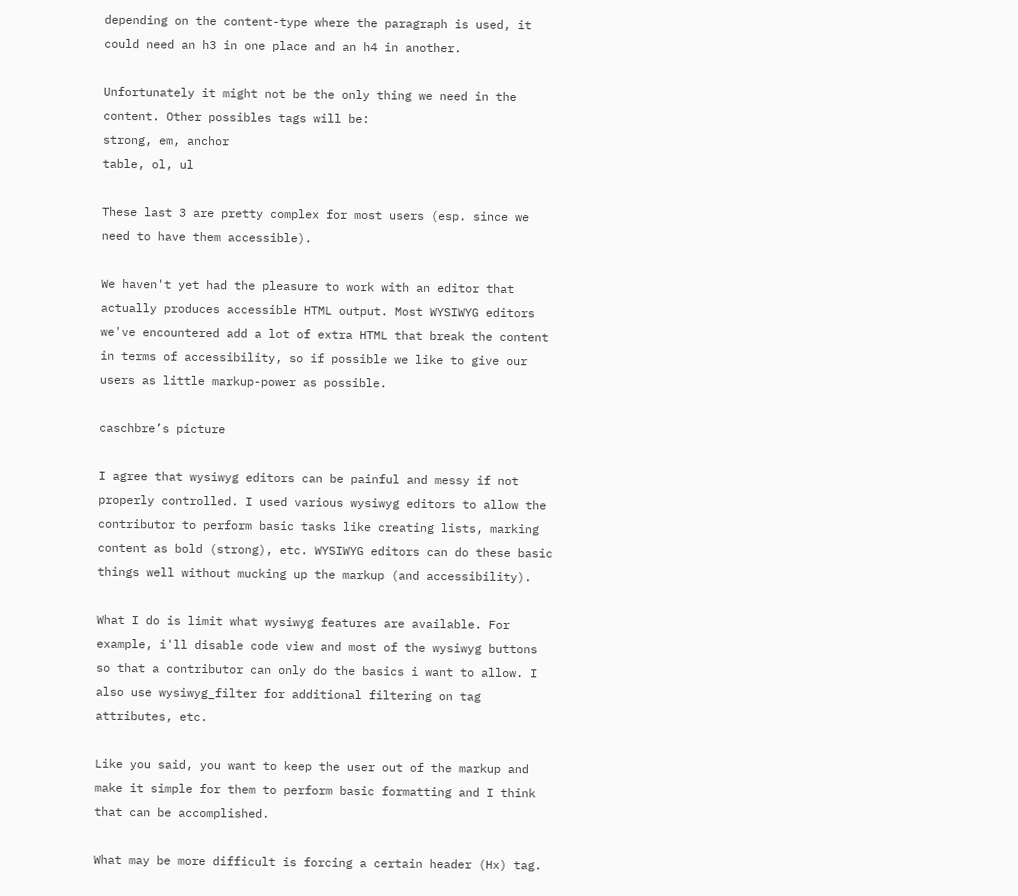depending on the content-type where the paragraph is used, it could need an h3 in one place and an h4 in another.

Unfortunately it might not be the only thing we need in the content. Other possibles tags will be:
strong, em, anchor
table, ol, ul

These last 3 are pretty complex for most users (esp. since we need to have them accessible).

We haven't yet had the pleasure to work with an editor that actually produces accessible HTML output. Most WYSIWYG editors we've encountered add a lot of extra HTML that break the content in terms of accessibility, so if possible we like to give our users as little markup-power as possible.

caschbre’s picture

I agree that wysiwyg editors can be painful and messy if not properly controlled. I used various wysiwyg editors to allow the contributor to perform basic tasks like creating lists, marking content as bold (strong), etc. WYSIWYG editors can do these basic things well without mucking up the markup (and accessibility).

What I do is limit what wysiwyg features are available. For example, i'll disable code view and most of the wysiwyg buttons so that a contributor can only do the basics i want to allow. I also use wysiwyg_filter for additional filtering on tag attributes, etc.

Like you said, you want to keep the user out of the markup and make it simple for them to perform basic formatting and I think that can be accomplished.

What may be more difficult is forcing a certain header (Hx) tag.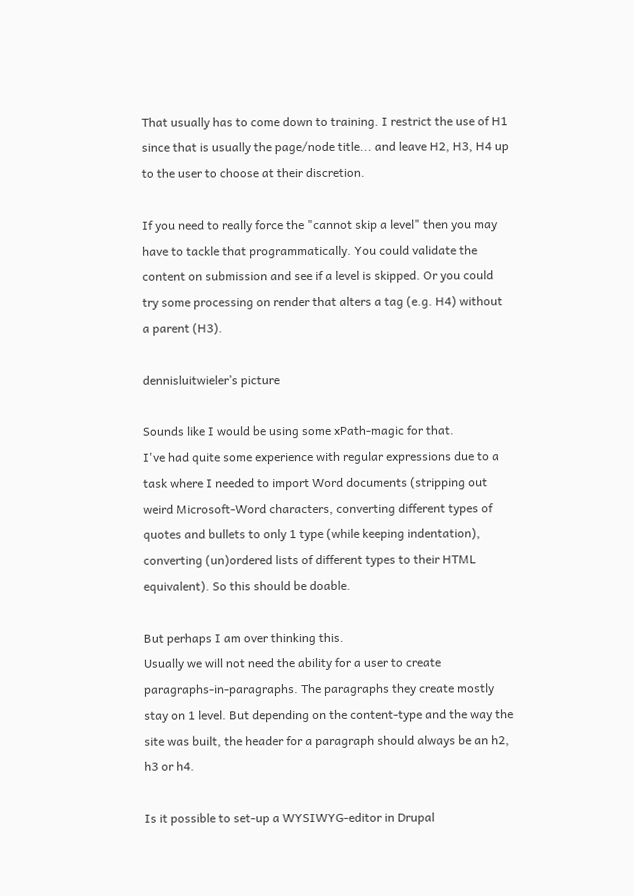That usually has to come down to training. I restrict the use of H1 since that is usually the page/node title... and leave H2, H3, H4 up to the user to choose at their discretion.

If you need to really force the "cannot skip a level" then you may have to tackle that programmatically. You could validate the content on submission and see if a level is skipped. Or you could try some processing on render that alters a tag (e.g. H4) without a parent (H3).

dennisluitwieler’s picture

Sounds like I would be using some xPath-magic for that.
I've had quite some experience with regular expressions due to a task where I needed to import Word documents (stripping out weird Microsoft-Word characters, converting different types of quotes and bullets to only 1 type (while keeping indentation), converting (un)ordered lists of different types to their HTML equivalent). So this should be doable.

But perhaps I am over thinking this.
Usually we will not need the ability for a user to create paragraphs-in-paragraphs. The paragraphs they create mostly stay on 1 level. But depending on the content-type and the way the site was built, the header for a paragraph should always be an h2, h3 or h4.

Is it possible to set-up a WYSIWYG-editor in Drupal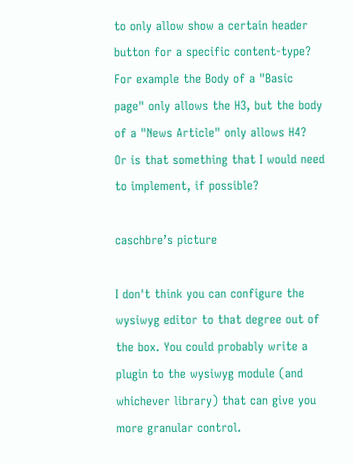to only allow show a certain header button for a specific content-type? For example the Body of a "Basic page" only allows the H3, but the body of a "News Article" only allows H4?
Or is that something that I would need to implement, if possible?

caschbre’s picture

I don't think you can configure the wysiwyg editor to that degree out of the box. You could probably write a plugin to the wysiwyg module (and whichever library) that can give you more granular control.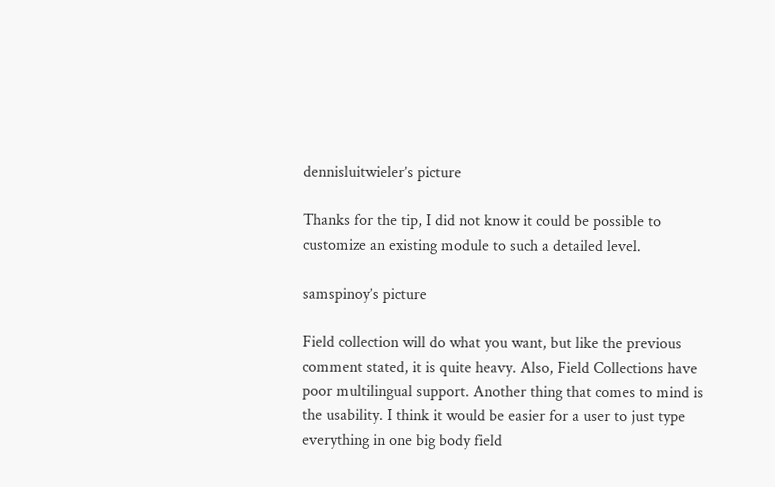dennisluitwieler’s picture

Thanks for the tip, I did not know it could be possible to customize an existing module to such a detailed level.

samspinoy’s picture

Field collection will do what you want, but like the previous comment stated, it is quite heavy. Also, Field Collections have poor multilingual support. Another thing that comes to mind is the usability. I think it would be easier for a user to just type everything in one big body field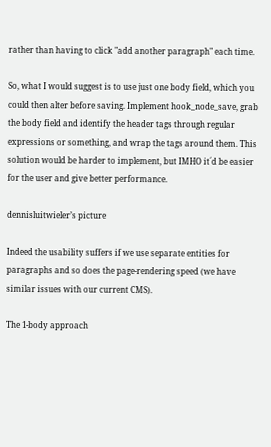rather than having to click "add another paragraph" each time.

So, what I would suggest is to use just one body field, which you could then alter before saving. Implement hook_node_save, grab the body field and identify the header tags through regular expressions or something, and wrap the tags around them. This solution would be harder to implement, but IMHO it´d be easier for the user and give better performance.

dennisluitwieler’s picture

Indeed the usability suffers if we use separate entities for paragraphs and so does the page-rendering speed (we have similar issues with our current CMS).

The 1-body approach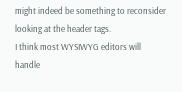might indeed be something to reconsider looking at the header tags.
I think most WYSIWYG editors will handle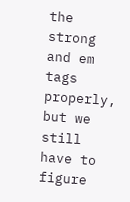the strong and em tags properly, but we still have to figure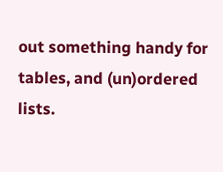out something handy for tables, and (un)ordered lists.